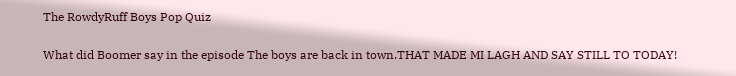The RowdyRuff Boys Pop Quiz

What did Boomer say in the episode The boys are back in town.THAT MADE MI LAGH AND SAY STILL TO TODAY!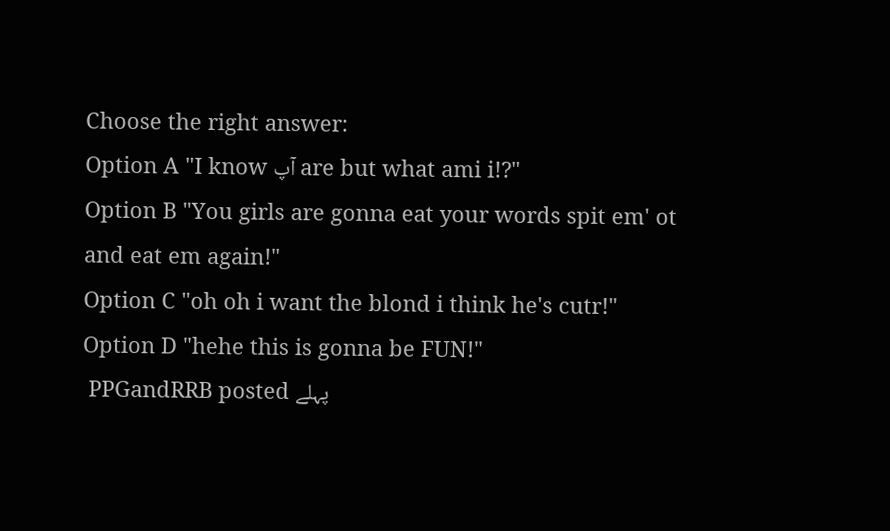Choose the right answer:
Option A "I know آپ are but what ami i!?"
Option B "You girls are gonna eat your words spit em' ot and eat em again!"
Option C "oh oh i want the blond i think he's cutr!"
Option D "hehe this is gonna be FUN!"
 PPGandRRB posted پہلے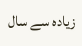زیادہ سے سال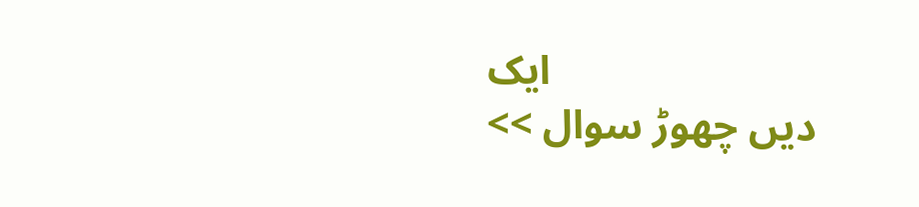ایک
دیں چھوڑ سوال >>